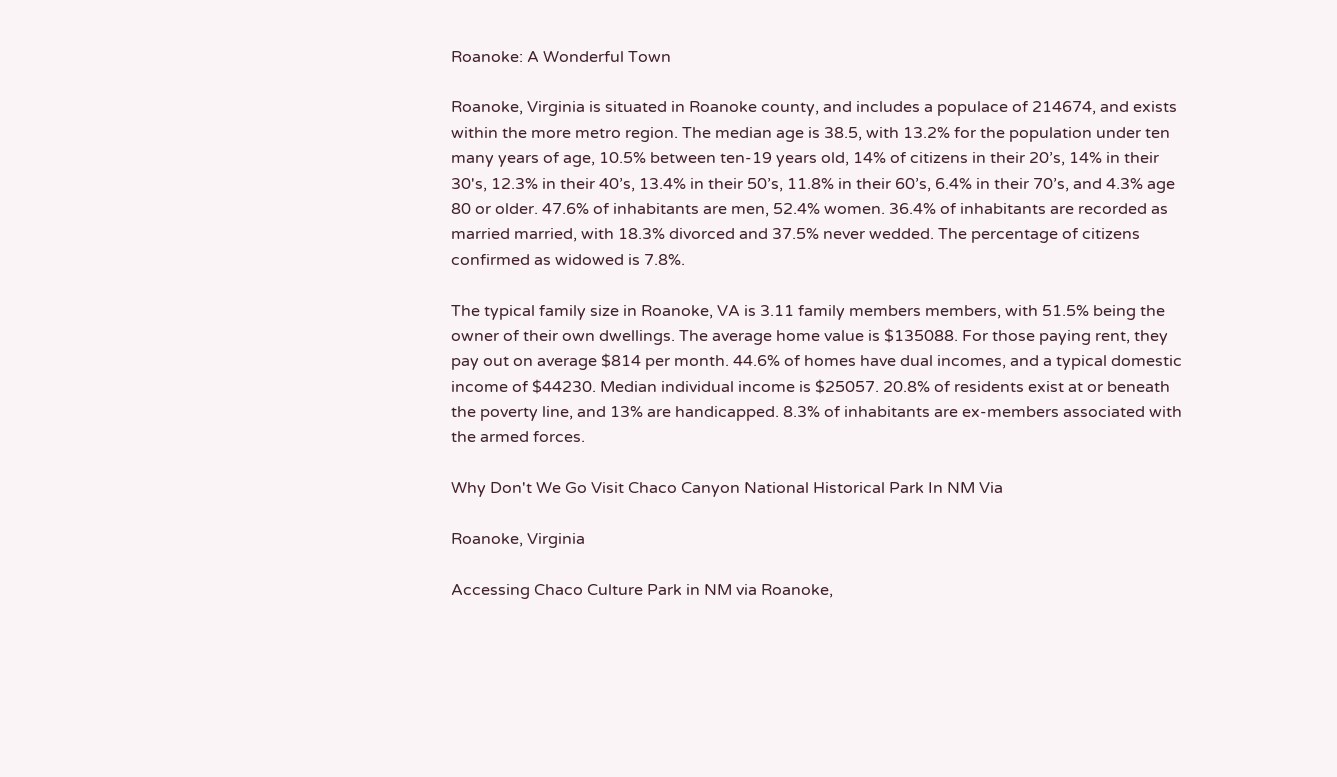Roanoke: A Wonderful Town

Roanoke, Virginia is situated in Roanoke county, and includes a populace of 214674, and exists within the more metro region. The median age is 38.5, with 13.2% for the population under ten many years of age, 10.5% between ten-19 years old, 14% of citizens in their 20’s, 14% in their 30's, 12.3% in their 40’s, 13.4% in their 50’s, 11.8% in their 60’s, 6.4% in their 70’s, and 4.3% age 80 or older. 47.6% of inhabitants are men, 52.4% women. 36.4% of inhabitants are recorded as married married, with 18.3% divorced and 37.5% never wedded. The percentage of citizens confirmed as widowed is 7.8%.

The typical family size in Roanoke, VA is 3.11 family members members, with 51.5% being the owner of their own dwellings. The average home value is $135088. For those paying rent, they pay out on average $814 per month. 44.6% of homes have dual incomes, and a typical domestic income of $44230. Median individual income is $25057. 20.8% of residents exist at or beneath the poverty line, and 13% are handicapped. 8.3% of inhabitants are ex-members associated with the armed forces.

Why Don't We Go Visit Chaco Canyon National Historical Park In NM Via

Roanoke, Virginia

Accessing Chaco Culture Park in NM via Roanoke,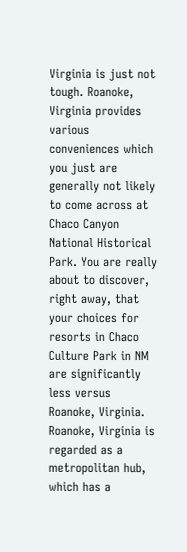Virginia is just not tough. Roanoke, Virginia provides various conveniences which you just are generally not likely to come across at Chaco Canyon National Historical Park. You are really about to discover, right away, that your choices for resorts in Chaco Culture Park in NM are significantly less versus Roanoke, Virginia. Roanoke, Virginia is regarded as a metropolitan hub, which has a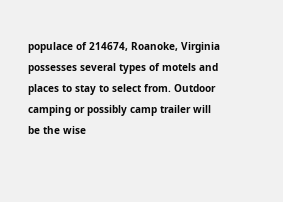populace of 214674, Roanoke, Virginia possesses several types of motels and places to stay to select from. Outdoor camping or possibly camp trailer will be the wise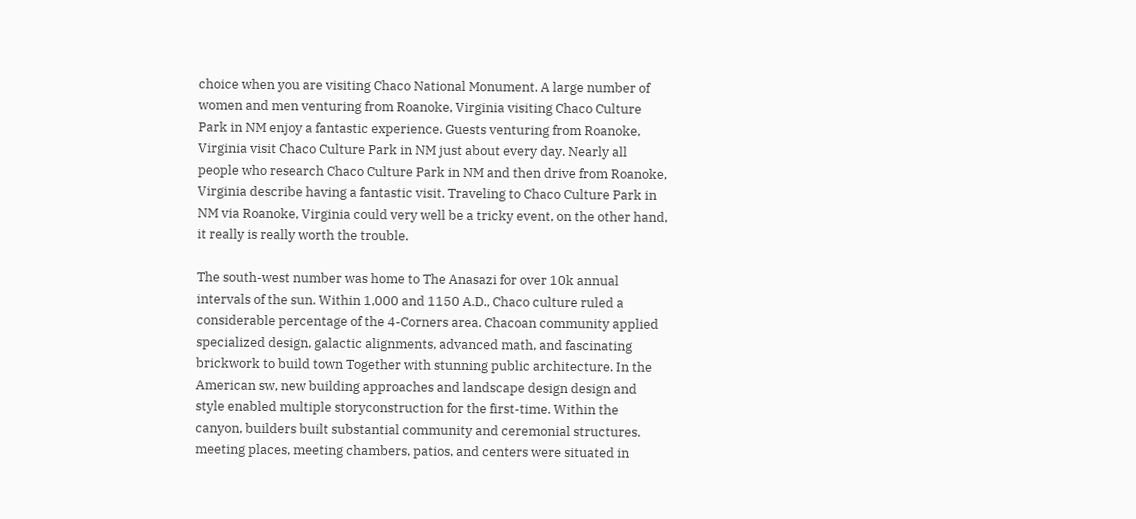choice when you are visiting Chaco National Monument. A large number of women and men venturing from Roanoke, Virginia visiting Chaco Culture Park in NM enjoy a fantastic experience. Guests venturing from Roanoke, Virginia visit Chaco Culture Park in NM just about every day. Nearly all people who research Chaco Culture Park in NM and then drive from Roanoke, Virginia describe having a fantastic visit. Traveling to Chaco Culture Park in NM via Roanoke, Virginia could very well be a tricky event, on the other hand, it really is really worth the trouble.

The south-west number was home to The Anasazi for over 10k annual intervals of the sun. Within 1,000 and 1150 A.D., Chaco culture ruled a considerable percentage of the 4-Corners area. Chacoan community applied specialized design, galactic alignments, advanced math, and fascinating brickwork to build town Together with stunning public architecture. In the American sw, new building approaches and landscape design design and style enabled multiple storyconstruction for the first-time. Within the canyon, builders built substantial community and ceremonial structures. meeting places, meeting chambers, patios, and centers were situated in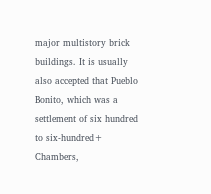major multistory brick buildings. It is usually also accepted that Pueblo Bonito, which was a settlement of six hundred to six-hundred+ Chambers,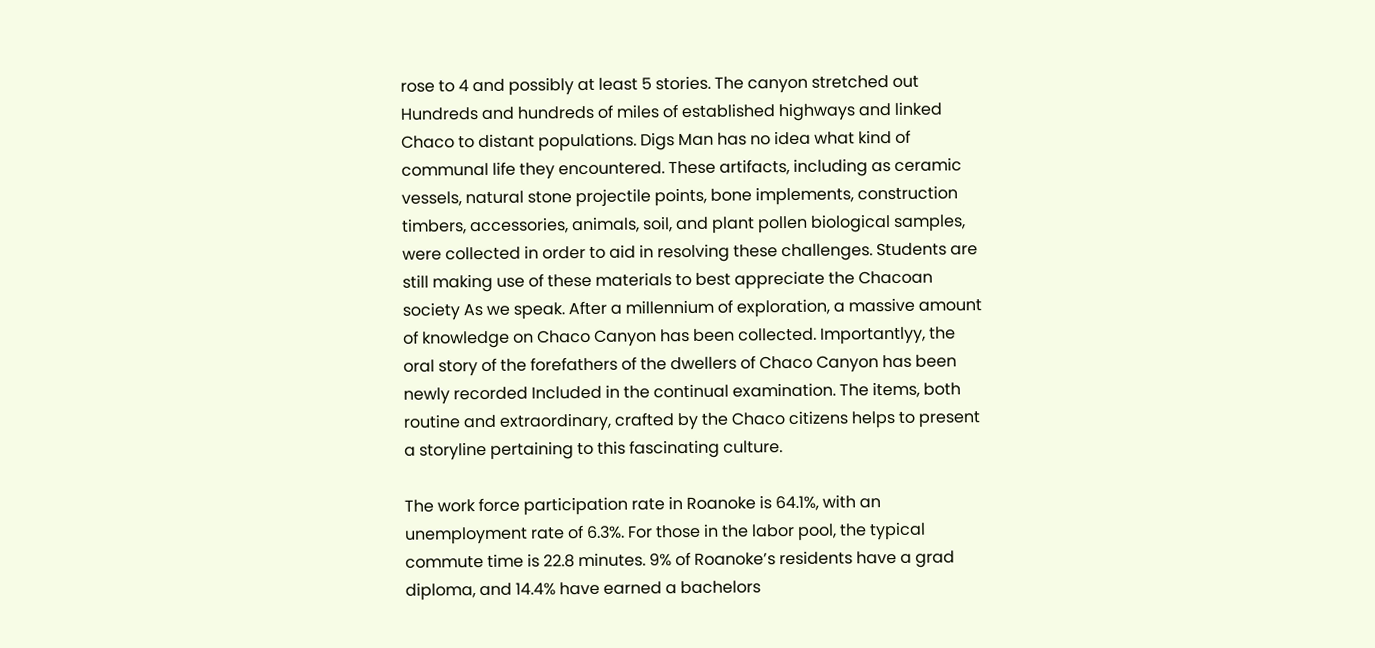rose to 4 and possibly at least 5 stories. The canyon stretched out Hundreds and hundreds of miles of established highways and linked Chaco to distant populations. Digs Man has no idea what kind of communal life they encountered. These artifacts, including as ceramic vessels, natural stone projectile points, bone implements, construction timbers, accessories, animals, soil, and plant pollen biological samples, were collected in order to aid in resolving these challenges. Students are still making use of these materials to best appreciate the Chacoan society As we speak. After a millennium of exploration, a massive amount of knowledge on Chaco Canyon has been collected. Importantlyy, the oral story of the forefathers of the dwellers of Chaco Canyon has been newly recorded Included in the continual examination. The items, both routine and extraordinary, crafted by the Chaco citizens helps to present a storyline pertaining to this fascinating culture.

The work force participation rate in Roanoke is 64.1%, with an unemployment rate of 6.3%. For those in the labor pool, the typical commute time is 22.8 minutes. 9% of Roanoke’s residents have a grad diploma, and 14.4% have earned a bachelors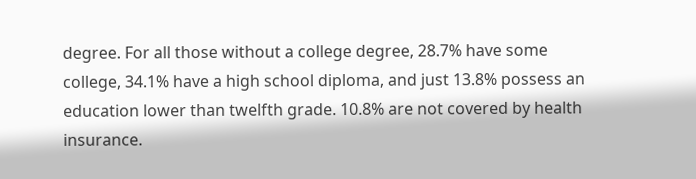degree. For all those without a college degree, 28.7% have some college, 34.1% have a high school diploma, and just 13.8% possess an education lower than twelfth grade. 10.8% are not covered by health insurance.